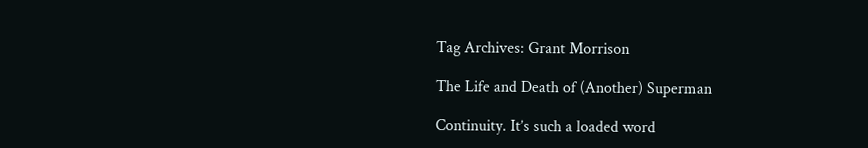Tag Archives: Grant Morrison

The Life and Death of (Another) Superman

Continuity. It’s such a loaded word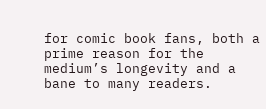for comic book fans, both a prime reason for the medium’s longevity and a bane to many readers.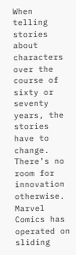When telling stories about characters over the course of sixty or seventy years, the stories have to change. There’s no room for innovation otherwise. Marvel Comics has operated on sliding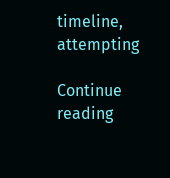timeline, attempting

Continue reading